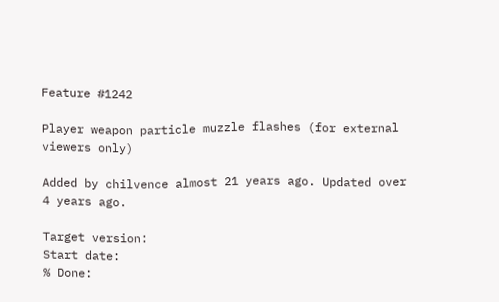Feature #1242

Player weapon particle muzzle flashes (for external viewers only)

Added by chilvence almost 21 years ago. Updated over 4 years ago.

Target version:
Start date:
% Done: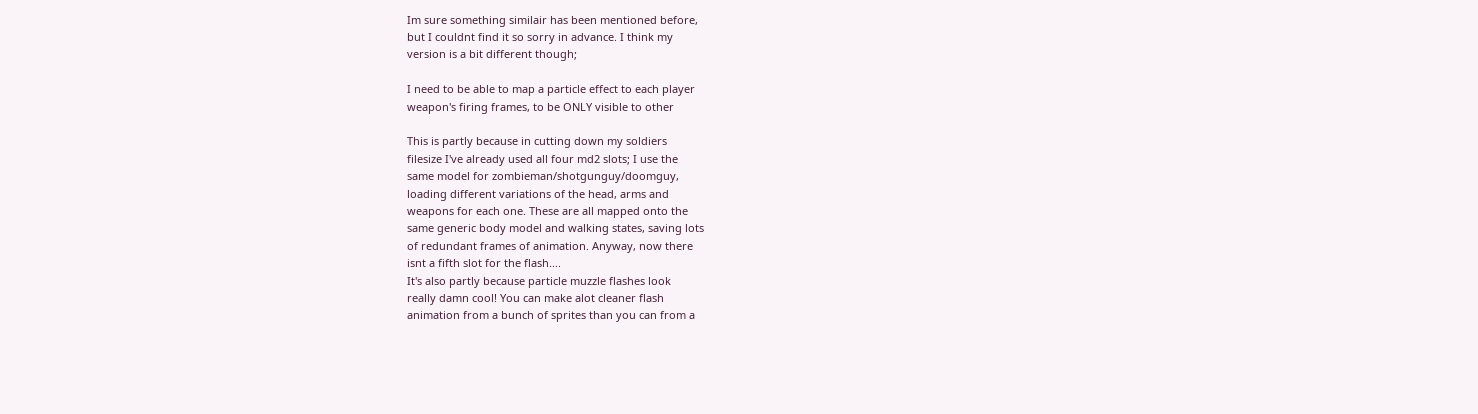Im sure something similair has been mentioned before,
but I couldnt find it so sorry in advance. I think my
version is a bit different though;

I need to be able to map a particle effect to each player
weapon's firing frames, to be ONLY visible to other

This is partly because in cutting down my soldiers
filesize I've already used all four md2 slots; I use the
same model for zombieman/shotgunguy/doomguy,
loading different variations of the head, arms and
weapons for each one. These are all mapped onto the
same generic body model and walking states, saving lots
of redundant frames of animation. Anyway, now there
isnt a fifth slot for the flash....
It's also partly because particle muzzle flashes look
really damn cool! You can make alot cleaner flash
animation from a bunch of sprites than you can from a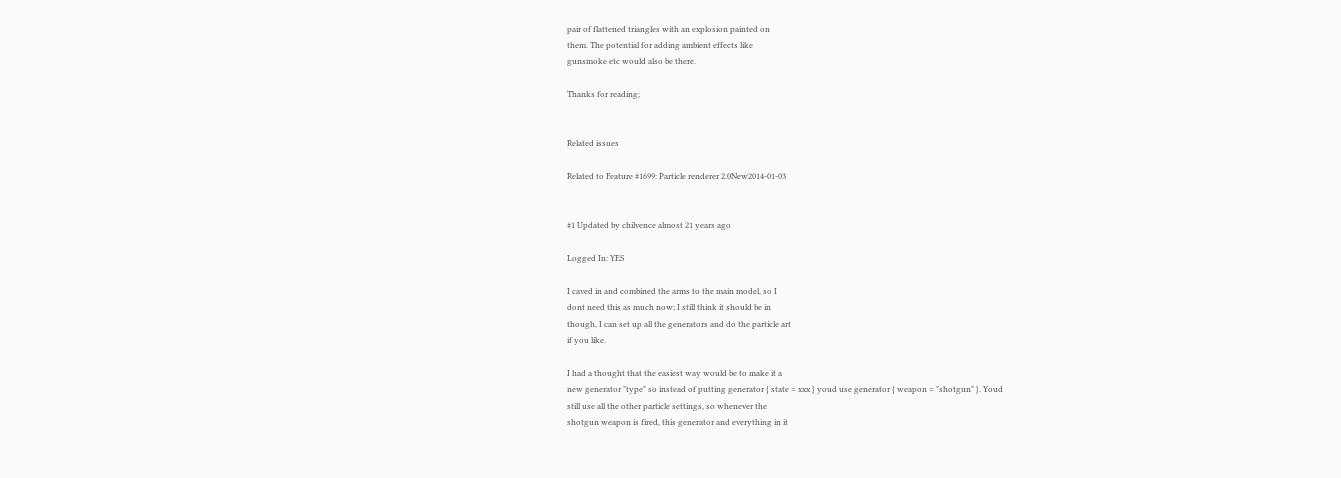pair of flattened triangles with an explosion painted on
them. The potential for adding ambient effects like
gunsmoke etc would also be there.

Thanks for reading;


Related issues

Related to Feature #1699: Particle renderer 2.0New2014-01-03


#1 Updated by chilvence almost 21 years ago

Logged In: YES

I caved in and combined the arms to the main model, so I
dont need this as much now; I still think it should be in
though, I can set up all the generators and do the particle art
if you like.

I had a thought that the easiest way would be to make it a
new generator "type" so instead of putting generator { state = xxx } youd use generator { weapon = "shotgun" }. Youd
still use all the other particle settings, so whenever the
shotgun weapon is fired, this generator and everything in it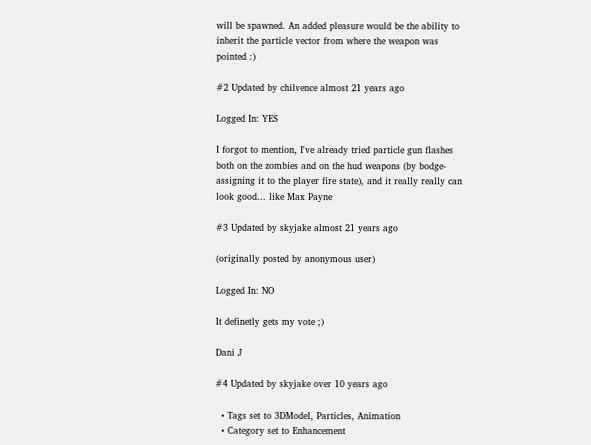will be spawned. An added pleasure would be the ability to
inherit the particle vector from where the weapon was
pointed :)

#2 Updated by chilvence almost 21 years ago

Logged In: YES

I forgot to mention, I've already tried particle gun flashes
both on the zombies and on the hud weapons (by bodge-
assigning it to the player fire state), and it really really can
look good... like Max Payne

#3 Updated by skyjake almost 21 years ago

(originally posted by anonymous user)

Logged In: NO

It definetly gets my vote ;)

Dani J

#4 Updated by skyjake over 10 years ago

  • Tags set to 3DModel, Particles, Animation
  • Category set to Enhancement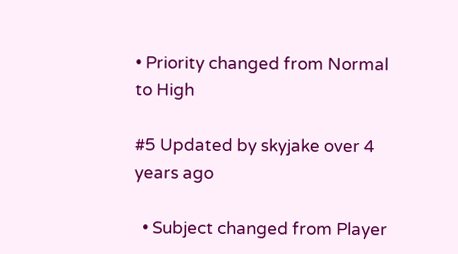• Priority changed from Normal to High

#5 Updated by skyjake over 4 years ago

  • Subject changed from Player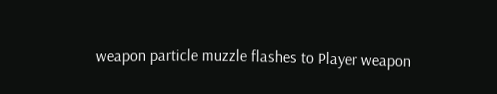weapon particle muzzle flashes to Player weapon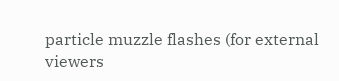particle muzzle flashes (for external viewers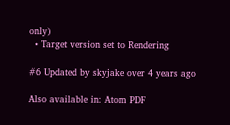only)
  • Target version set to Rendering

#6 Updated by skyjake over 4 years ago

Also available in: Atom PDF